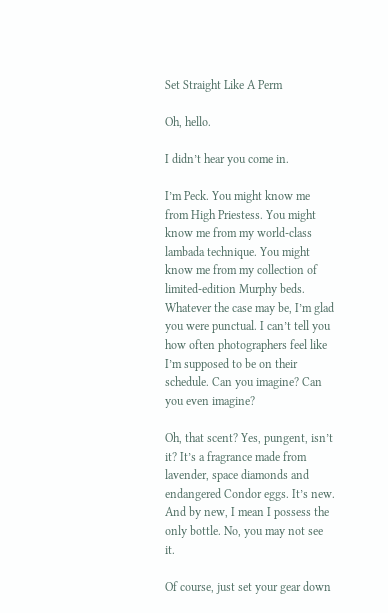Set Straight Like A Perm

Oh, hello.

I didn’t hear you come in.

I’m Peck. You might know me from High Priestess. You might know me from my world-class lambada technique. You might know me from my collection of limited-edition Murphy beds. Whatever the case may be, I’m glad you were punctual. I can’t tell you how often photographers feel like I’m supposed to be on their schedule. Can you imagine? Can you even imagine?

Oh, that scent? Yes, pungent, isn’t it? It’s a fragrance made from lavender, space diamonds and endangered Condor eggs. It’s new. And by new, I mean I possess the only bottle. No, you may not see it.

Of course, just set your gear down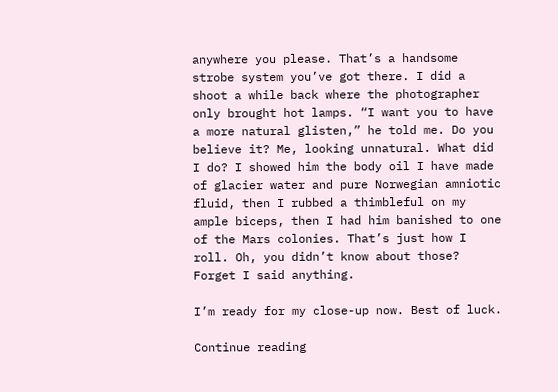anywhere you please. That’s a handsome strobe system you’ve got there. I did a shoot a while back where the photographer only brought hot lamps. “I want you to have a more natural glisten,” he told me. Do you believe it? Me, looking unnatural. What did I do? I showed him the body oil I have made of glacier water and pure Norwegian amniotic fluid, then I rubbed a thimbleful on my ample biceps, then I had him banished to one of the Mars colonies. That’s just how I roll. Oh, you didn’t know about those? Forget I said anything.

I’m ready for my close-up now. Best of luck.

Continue reading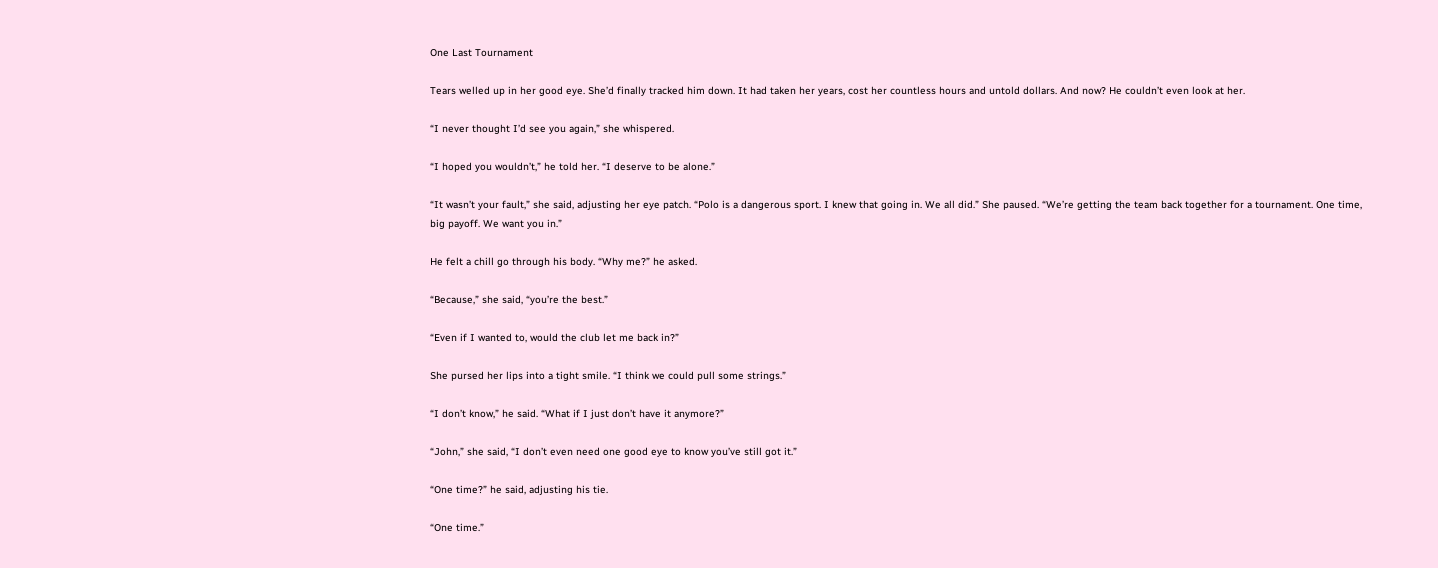One Last Tournament

Tears welled up in her good eye. She’d finally tracked him down. It had taken her years, cost her countless hours and untold dollars. And now? He couldn’t even look at her.

“I never thought I’d see you again,” she whispered.

“I hoped you wouldn’t,” he told her. “I deserve to be alone.”

“It wasn’t your fault,” she said, adjusting her eye patch. “Polo is a dangerous sport. I knew that going in. We all did.” She paused. “We’re getting the team back together for a tournament. One time, big payoff. We want you in.”

He felt a chill go through his body. “Why me?” he asked.

“Because,” she said, “you’re the best.”

“Even if I wanted to, would the club let me back in?”

She pursed her lips into a tight smile. “I think we could pull some strings.”

“I don’t know,” he said. “What if I just don’t have it anymore?”

“John,” she said, “I don’t even need one good eye to know you’ve still got it.”

“One time?” he said, adjusting his tie.

“One time.”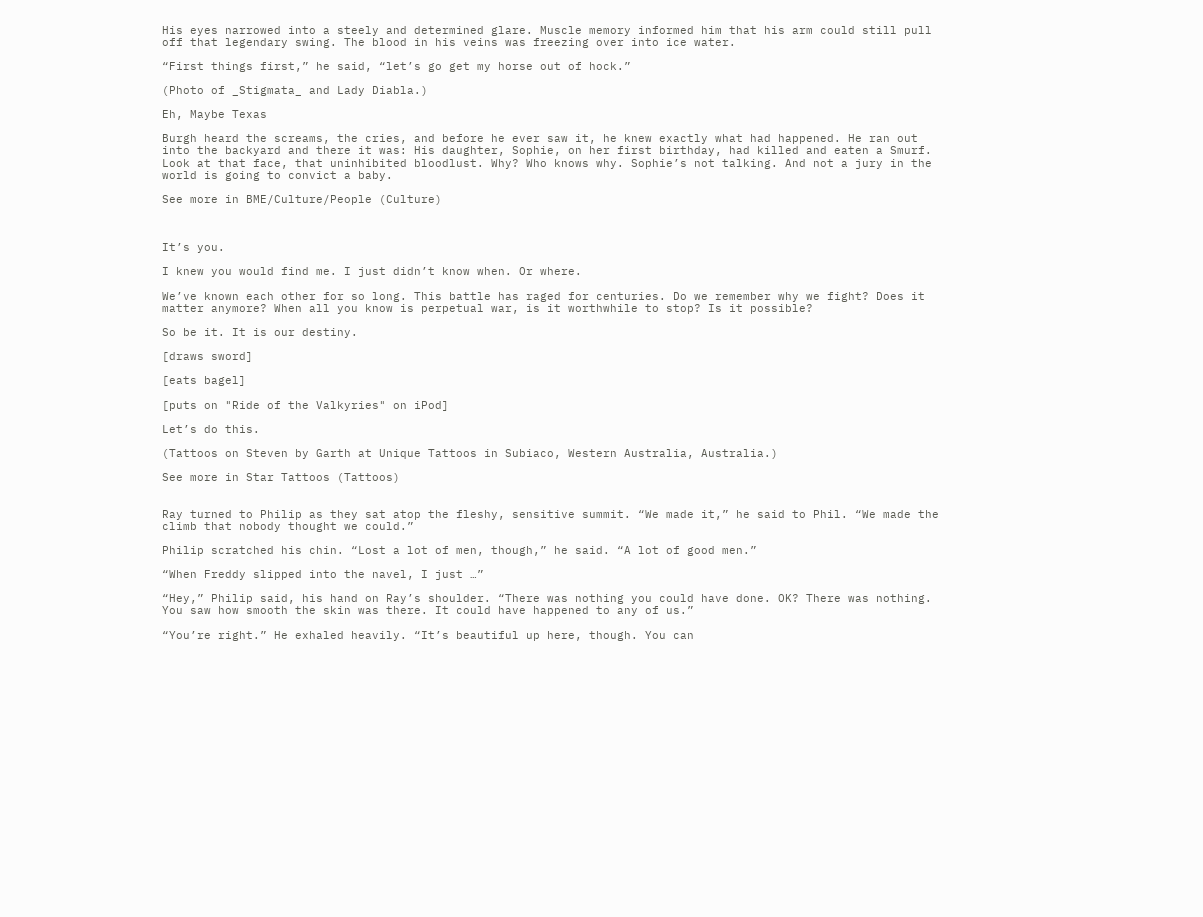His eyes narrowed into a steely and determined glare. Muscle memory informed him that his arm could still pull off that legendary swing. The blood in his veins was freezing over into ice water.

“First things first,” he said, “let’s go get my horse out of hock.”

(Photo of _Stigmata_ and Lady Diabla.)

Eh, Maybe Texas

Burgh heard the screams, the cries, and before he ever saw it, he knew exactly what had happened. He ran out into the backyard and there it was: His daughter, Sophie, on her first birthday, had killed and eaten a Smurf. Look at that face, that uninhibited bloodlust. Why? Who knows why. Sophie’s not talking. And not a jury in the world is going to convict a baby.

See more in BME/Culture/People (Culture)



It’s you.

I knew you would find me. I just didn’t know when. Or where.

We’ve known each other for so long. This battle has raged for centuries. Do we remember why we fight? Does it matter anymore? When all you know is perpetual war, is it worthwhile to stop? Is it possible?

So be it. It is our destiny.

[draws sword]

[eats bagel]

[puts on "Ride of the Valkyries" on iPod]

Let’s do this.

(Tattoos on Steven by Garth at Unique Tattoos in Subiaco, Western Australia, Australia.)

See more in Star Tattoos (Tattoos)


Ray turned to Philip as they sat atop the fleshy, sensitive summit. “We made it,” he said to Phil. “We made the climb that nobody thought we could.”

Philip scratched his chin. “Lost a lot of men, though,” he said. “A lot of good men.”

“When Freddy slipped into the navel, I just …”

“Hey,” Philip said, his hand on Ray’s shoulder. “There was nothing you could have done. OK? There was nothing. You saw how smooth the skin was there. It could have happened to any of us.”

“You’re right.” He exhaled heavily. “It’s beautiful up here, though. You can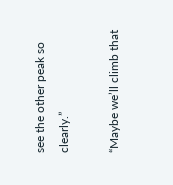see the other peak so clearly.”

“Maybe we’ll climb that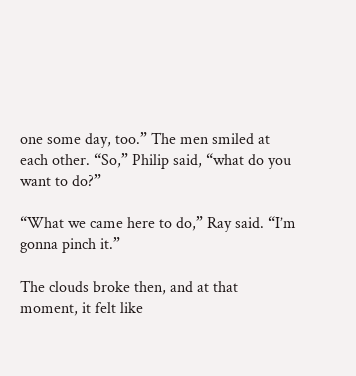one some day, too.” The men smiled at each other. “So,” Philip said, “what do you want to do?”

“What we came here to do,” Ray said. “I’m gonna pinch it.”

The clouds broke then, and at that moment, it felt like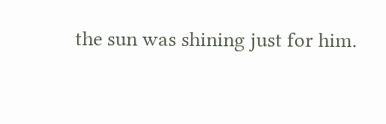the sun was shining just for him.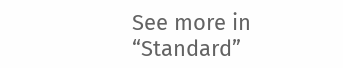See more in “Standard”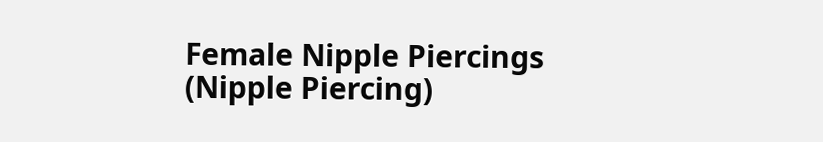Female Nipple Piercings (Nipple Piercing)